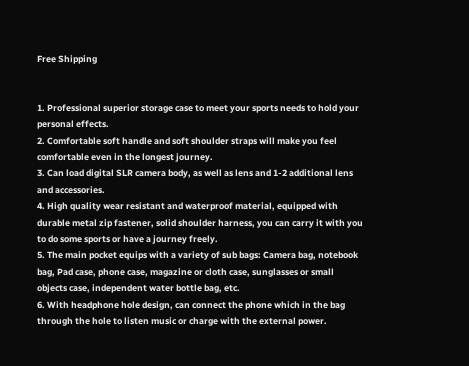Free Shipping


1. Professional superior storage case to meet your sports needs to hold your personal effects.
2. Comfortable soft handle and soft shoulder straps will make you feel comfortable even in the longest journey.
3. Can load digital SLR camera body, as well as lens and 1-2 additional lens and accessories.
4. High quality wear resistant and waterproof material, equipped with durable metal zip fastener, solid shoulder harness, you can carry it with you to do some sports or have a journey freely.
5. The main pocket equips with a variety of sub bags: Camera bag, notebook bag, Pad case, phone case, magazine or cloth case, sunglasses or small objects case, independent water bottle bag, etc.
6. With headphone hole design, can connect the phone which in the bag through the hole to listen music or charge with the external power.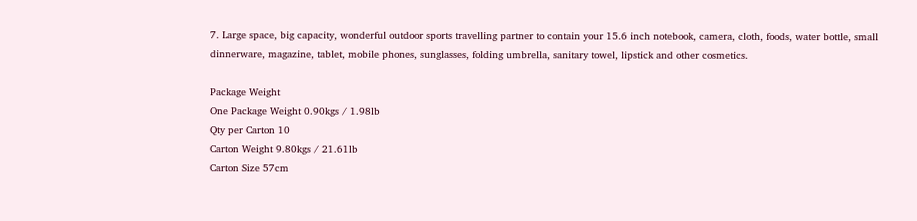7. Large space, big capacity, wonderful outdoor sports travelling partner to contain your 15.6 inch notebook, camera, cloth, foods, water bottle, small dinnerware, magazine, tablet, mobile phones, sunglasses, folding umbrella, sanitary towel, lipstick and other cosmetics.

Package Weight
One Package Weight 0.90kgs / 1.98lb
Qty per Carton 10
Carton Weight 9.80kgs / 21.61lb
Carton Size 57cm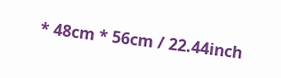* 48cm * 56cm / 22.44inch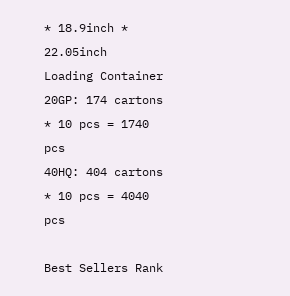* 18.9inch * 22.05inch
Loading Container 20GP: 174 cartons * 10 pcs = 1740 pcs
40HQ: 404 cartons * 10 pcs = 4040 pcs

Best Sellers Rank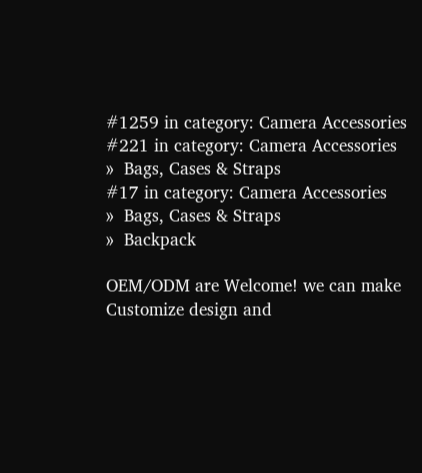#1259 in category: Camera Accessories
#221 in category: Camera Accessories
»  Bags, Cases & Straps
#17 in category: Camera Accessories
»  Bags, Cases & Straps
»  Backpack

OEM/ODM are Welcome! we can make Customize design and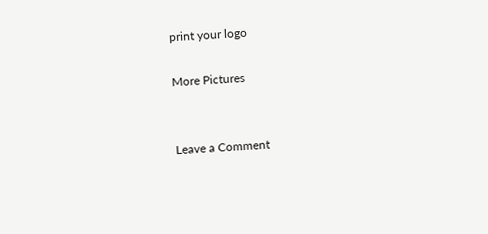print your logo

More Pictures


Leave a Comment